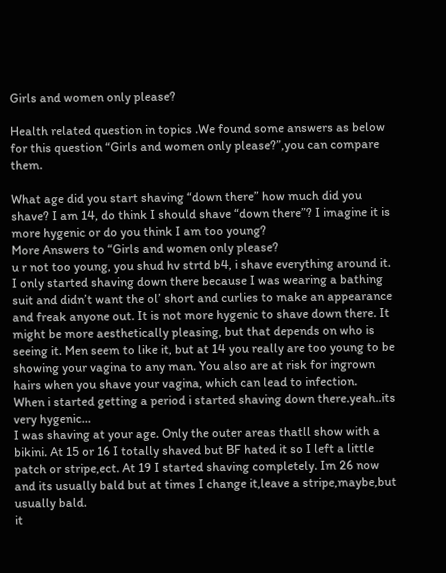Girls and women only please?

Health related question in topics .We found some answers as below for this question “Girls and women only please?”,you can compare them.

What age did you start shaving “down there” how much did you shave? I am 14, do think I should shave “down there”? I imagine it is more hygenic or do you think I am too young?
More Answers to “Girls and women only please?
u r not too young, you shud hv strtd b4, i shave everything around it.
I only started shaving down there because I was wearing a bathing suit and didn’t want the ol’ short and curlies to make an appearance and freak anyone out. It is not more hygenic to shave down there. It might be more aesthetically pleasing, but that depends on who is seeing it. Men seem to like it, but at 14 you really are too young to be showing your vagina to any man. You also are at risk for ingrown hairs when you shave your vagina, which can lead to infection.
When i started getting a period i started shaving down there.yeah..its very hygenic…
I was shaving at your age. Only the outer areas thatll show with a bikini. At 15 or 16 I totally shaved but BF hated it so I left a little patch or stripe,ect. At 19 I started shaving completely. Im 26 now and its usually bald but at times I change it,leave a stripe,maybe,but usually bald.
it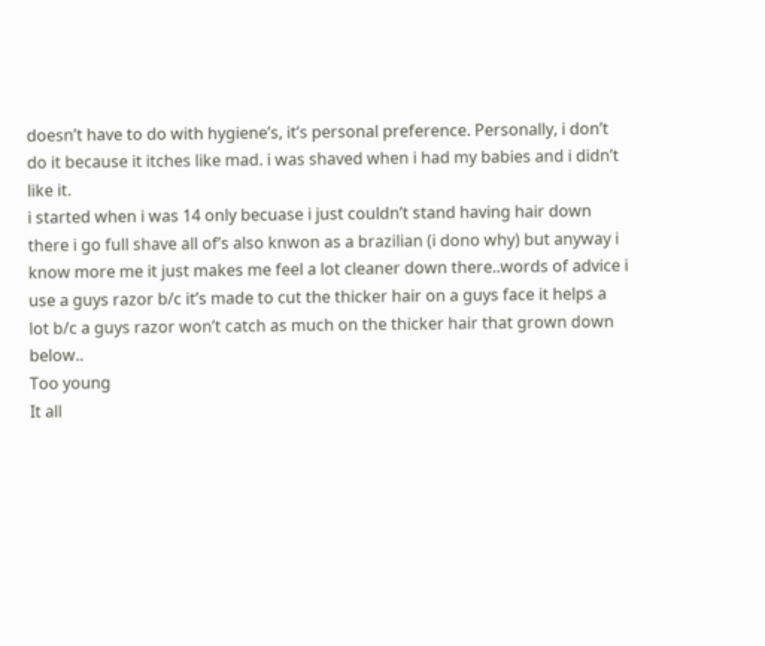doesn’t have to do with hygiene’s, it’s personal preference. Personally, i don’t do it because it itches like mad. i was shaved when i had my babies and i didn’t like it.
i started when i was 14 only becuase i just couldn’t stand having hair down there i go full shave all of’s also knwon as a brazilian (i dono why) but anyway i know more me it just makes me feel a lot cleaner down there..words of advice i use a guys razor b/c it’s made to cut the thicker hair on a guys face it helps a lot b/c a guys razor won’t catch as much on the thicker hair that grown down below..
Too young
It all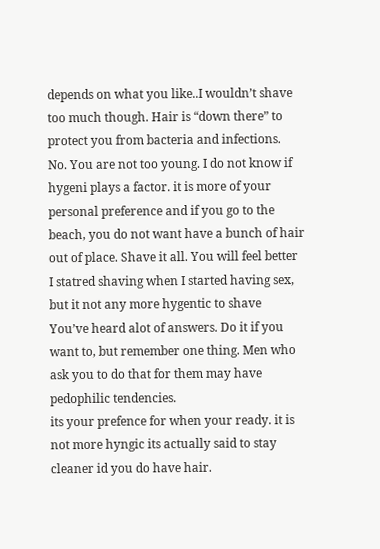depends on what you like..I wouldn’t shave too much though. Hair is “down there” to protect you from bacteria and infections.
No. You are not too young. I do not know if hygeni plays a factor. it is more of your personal preference and if you go to the beach, you do not want have a bunch of hair out of place. Shave it all. You will feel better
I statred shaving when I started having sex, but it not any more hygentic to shave
You’ve heard alot of answers. Do it if you want to, but remember one thing. Men who ask you to do that for them may have pedophilic tendencies.
its your prefence for when your ready. it is not more hyngic its actually said to stay cleaner id you do have hair.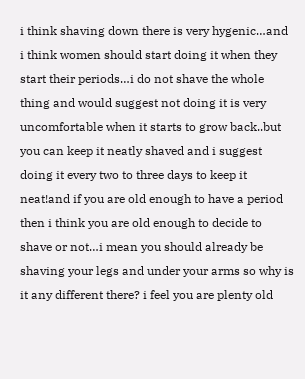i think shaving down there is very hygenic…and i think women should start doing it when they start their periods…i do not shave the whole thing and would suggest not doing it is very uncomfortable when it starts to grow back..but you can keep it neatly shaved and i suggest doing it every two to three days to keep it neat!and if you are old enough to have a period then i think you are old enough to decide to shave or not…i mean you should already be shaving your legs and under your arms so why is it any different there? i feel you are plenty old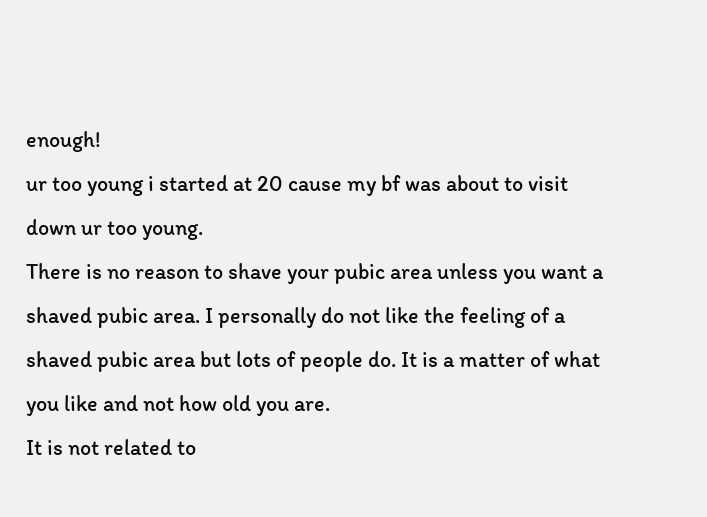enough!
ur too young i started at 20 cause my bf was about to visit down ur too young.
There is no reason to shave your pubic area unless you want a shaved pubic area. I personally do not like the feeling of a shaved pubic area but lots of people do. It is a matter of what you like and not how old you are.
It is not related to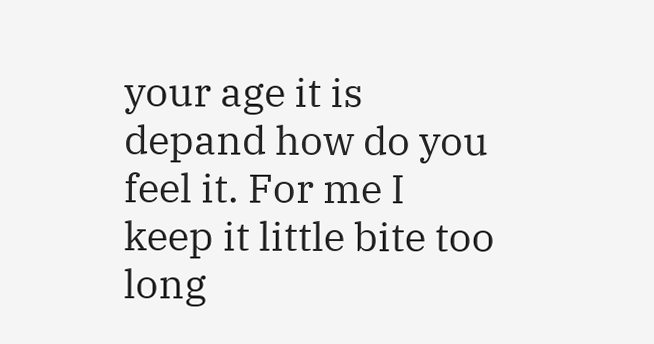your age it is depand how do you feel it. For me I keep it little bite too long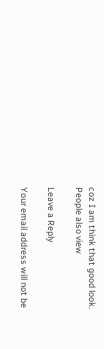coz I am think that good look.
People also view

Leave a Reply

Your email address will not be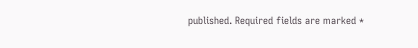published. Required fields are marked *